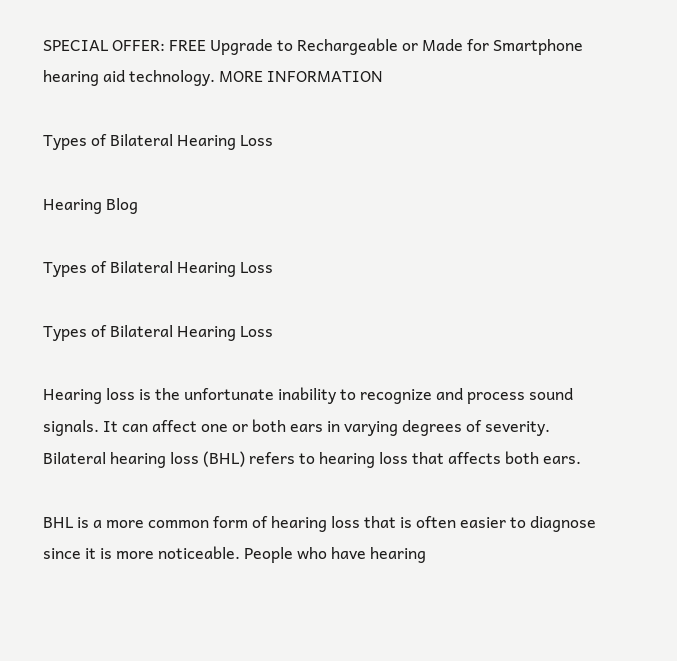SPECIAL OFFER: FREE Upgrade to Rechargeable or Made for Smartphone hearing aid technology. MORE INFORMATION

Types of Bilateral Hearing Loss

Hearing Blog

Types of Bilateral Hearing Loss

Types of Bilateral Hearing Loss

Hearing loss is the unfortunate inability to recognize and process sound signals. It can affect one or both ears in varying degrees of severity. Bilateral hearing loss (BHL) refers to hearing loss that affects both ears.

BHL is a more common form of hearing loss that is often easier to diagnose since it is more noticeable. People who have hearing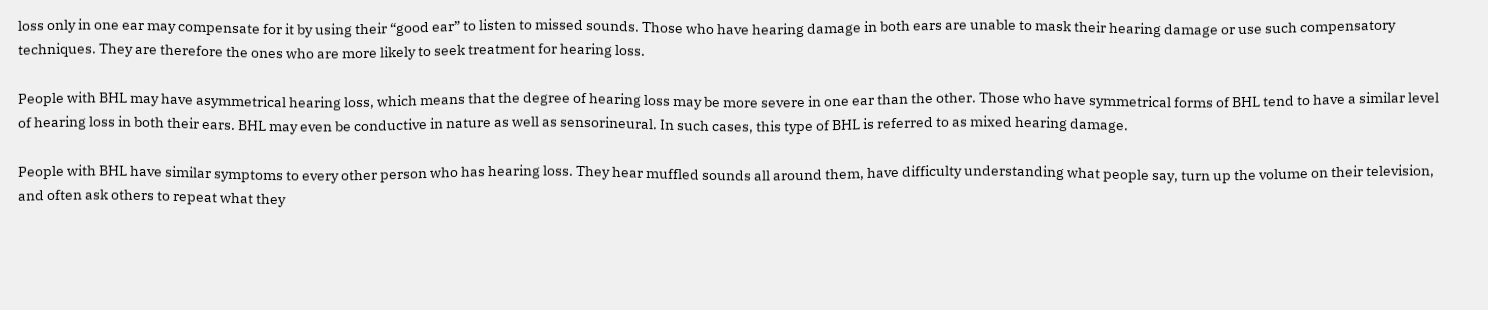loss only in one ear may compensate for it by using their “good ear” to listen to missed sounds. Those who have hearing damage in both ears are unable to mask their hearing damage or use such compensatory techniques. They are therefore the ones who are more likely to seek treatment for hearing loss.

People with BHL may have asymmetrical hearing loss, which means that the degree of hearing loss may be more severe in one ear than the other. Those who have symmetrical forms of BHL tend to have a similar level of hearing loss in both their ears. BHL may even be conductive in nature as well as sensorineural. In such cases, this type of BHL is referred to as mixed hearing damage.

People with BHL have similar symptoms to every other person who has hearing loss. They hear muffled sounds all around them, have difficulty understanding what people say, turn up the volume on their television, and often ask others to repeat what they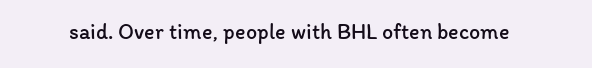said. Over time, people with BHL often become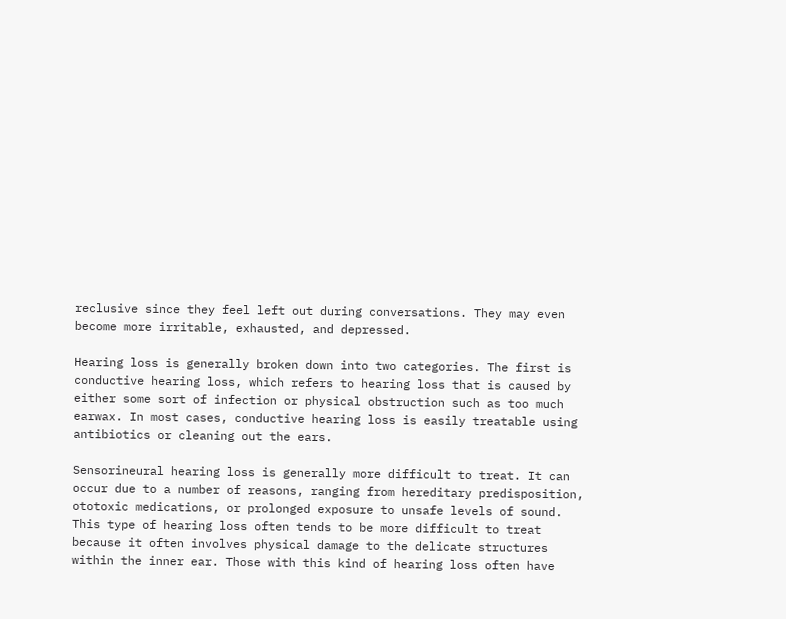reclusive since they feel left out during conversations. They may even become more irritable, exhausted, and depressed.

Hearing loss is generally broken down into two categories. The first is conductive hearing loss, which refers to hearing loss that is caused by either some sort of infection or physical obstruction such as too much earwax. In most cases, conductive hearing loss is easily treatable using antibiotics or cleaning out the ears.

Sensorineural hearing loss is generally more difficult to treat. It can occur due to a number of reasons, ranging from hereditary predisposition, ototoxic medications, or prolonged exposure to unsafe levels of sound. This type of hearing loss often tends to be more difficult to treat because it often involves physical damage to the delicate structures within the inner ear. Those with this kind of hearing loss often have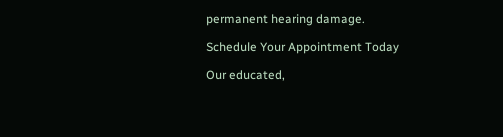permanent hearing damage.

Schedule Your Appointment Today

Our educated,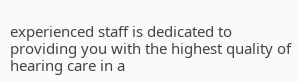experienced staff is dedicated to providing you with the highest quality of hearing care in a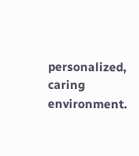personalized, caring environment.